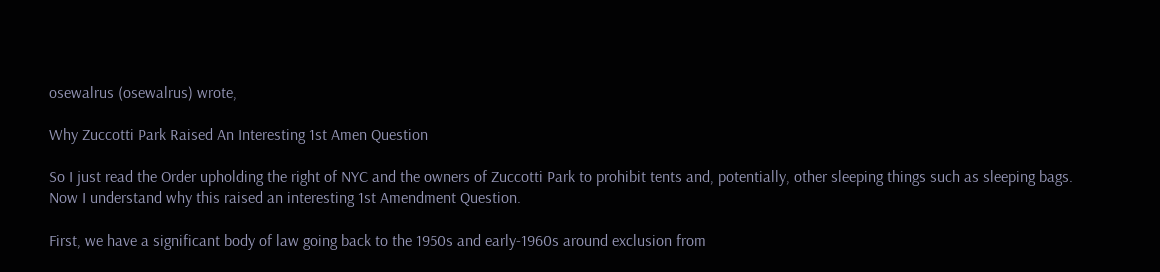osewalrus (osewalrus) wrote,

Why Zuccotti Park Raised An Interesting 1st Amen Question

So I just read the Order upholding the right of NYC and the owners of Zuccotti Park to prohibit tents and, potentially, other sleeping things such as sleeping bags. Now I understand why this raised an interesting 1st Amendment Question.

First, we have a significant body of law going back to the 1950s and early-1960s around exclusion from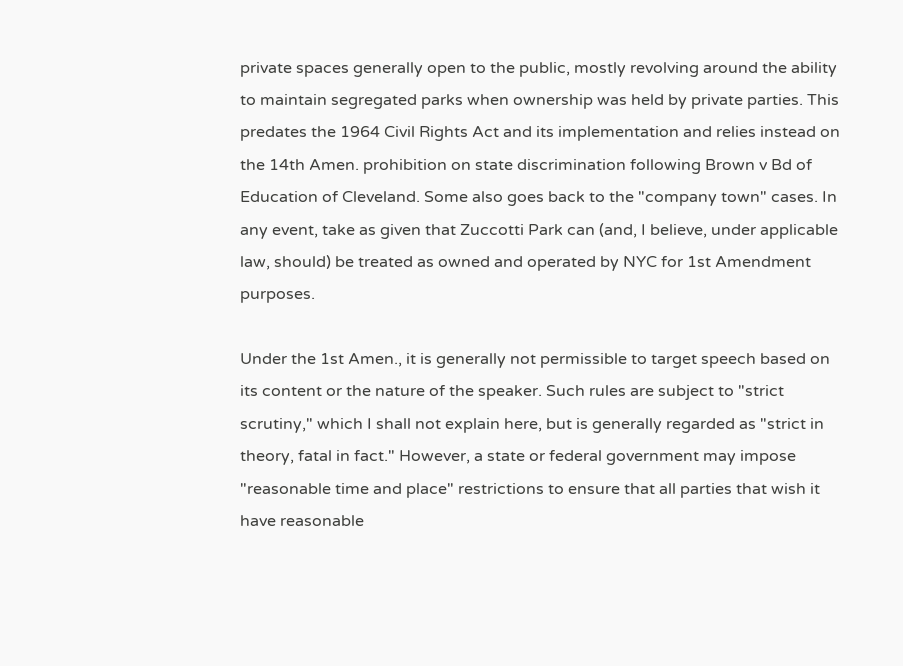private spaces generally open to the public, mostly revolving around the ability to maintain segregated parks when ownership was held by private parties. This predates the 1964 Civil Rights Act and its implementation and relies instead on the 14th Amen. prohibition on state discrimination following Brown v Bd of Education of Cleveland. Some also goes back to the "company town" cases. In any event, take as given that Zuccotti Park can (and, I believe, under applicable law, should) be treated as owned and operated by NYC for 1st Amendment purposes.

Under the 1st Amen., it is generally not permissible to target speech based on its content or the nature of the speaker. Such rules are subject to "strict scrutiny," which I shall not explain here, but is generally regarded as "strict in theory, fatal in fact." However, a state or federal government may impose "reasonable time and place" restrictions to ensure that all parties that wish it have reasonable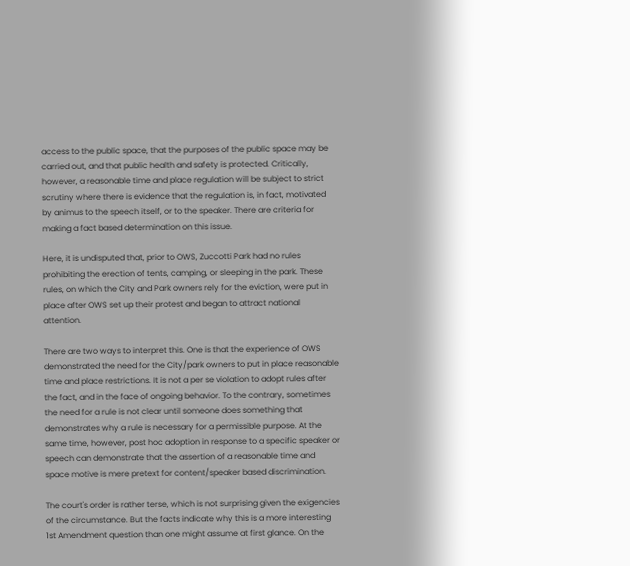access to the public space, that the purposes of the public space may be carried out, and that public health and safety is protected. Critically, however, a reasonable time and place regulation will be subject to strict scrutiny where there is evidence that the regulation is, in fact, motivated by animus to the speech itself, or to the speaker. There are criteria for making a fact based determination on this issue.

Here, it is undisputed that, prior to OWS, Zuccotti Park had no rules prohibiting the erection of tents, camping, or sleeping in the park. These rules, on which the City and Park owners rely for the eviction, were put in place after OWS set up their protest and began to attract national attention.

There are two ways to interpret this. One is that the experience of OWS demonstrated the need for the City/park owners to put in place reasonable time and place restrictions. It is not a per se violation to adopt rules after the fact, and in the face of ongoing behavior. To the contrary, sometimes the need for a rule is not clear until someone does something that demonstrates why a rule is necessary for a permissible purpose. At the same time, however, post hoc adoption in response to a specific speaker or speech can demonstrate that the assertion of a reasonable time and space motive is mere pretext for content/speaker based discrimination.

The court's order is rather terse, which is not surprising given the exigencies of the circumstance. But the facts indicate why this is a more interesting 1st Amendment question than one might assume at first glance. On the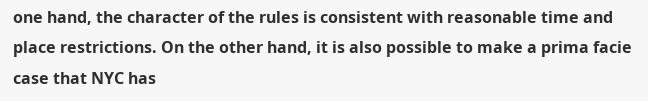one hand, the character of the rules is consistent with reasonable time and place restrictions. On the other hand, it is also possible to make a prima facie case that NYC has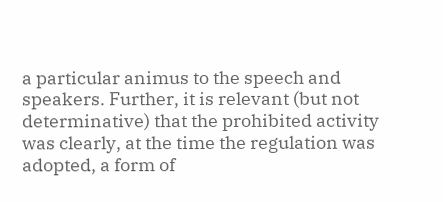a particular animus to the speech and speakers. Further, it is relevant (but not determinative) that the prohibited activity was clearly, at the time the regulation was adopted, a form of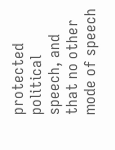protected political speech, and that no other mode of speech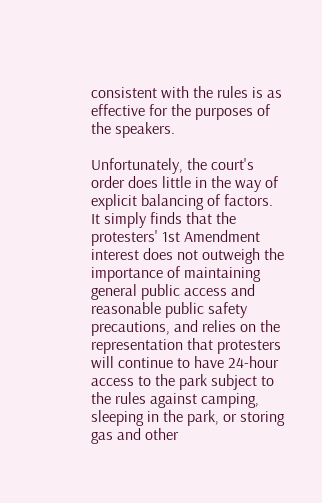consistent with the rules is as effective for the purposes of the speakers.

Unfortunately, the court's order does little in the way of explicit balancing of factors. It simply finds that the protesters' 1st Amendment interest does not outweigh the importance of maintaining general public access and reasonable public safety precautions, and relies on the representation that protesters will continue to have 24-hour access to the park subject to the rules against camping, sleeping in the park, or storing gas and other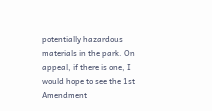potentially hazardous materials in the park. On appeal, if there is one, I would hope to see the 1st Amendment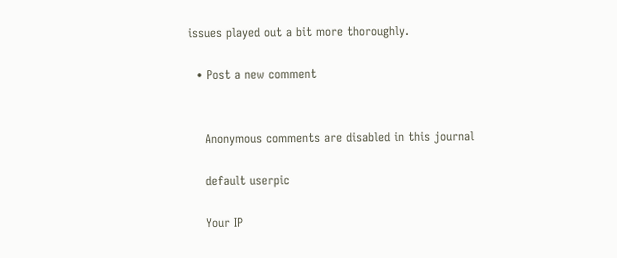issues played out a bit more thoroughly.

  • Post a new comment


    Anonymous comments are disabled in this journal

    default userpic

    Your IP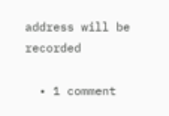address will be recorded

  • 1 comment